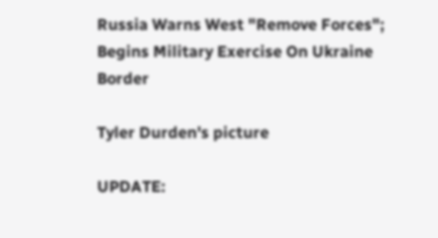Russia Warns West "Remove Forces"; Begins Military Exercise On Ukraine Border

Tyler Durden's picture

UPDATE: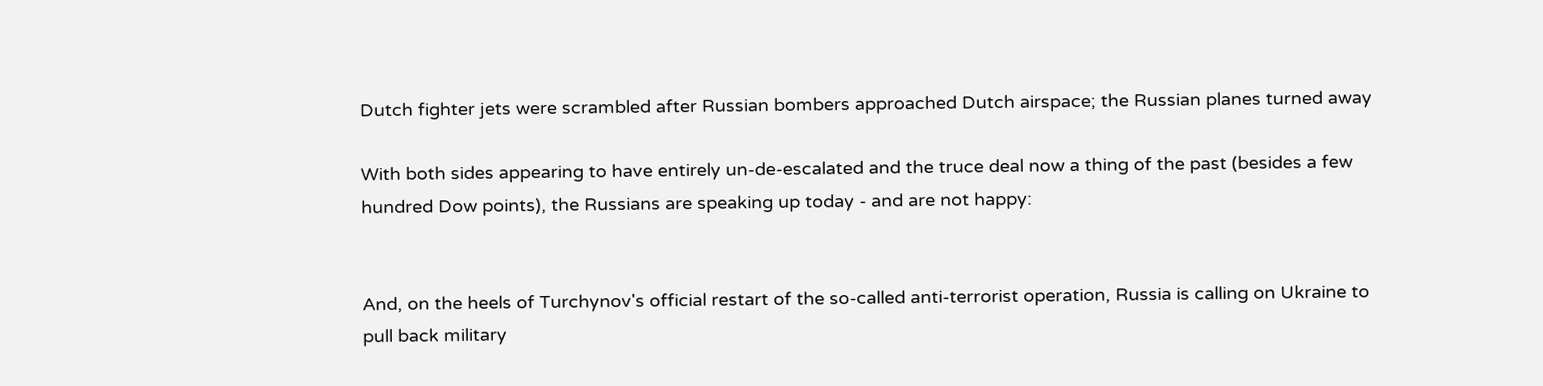Dutch fighter jets were scrambled after Russian bombers approached Dutch airspace; the Russian planes turned away

With both sides appearing to have entirely un-de-escalated and the truce deal now a thing of the past (besides a few hundred Dow points), the Russians are speaking up today - and are not happy:


And, on the heels of Turchynov's official restart of the so-called anti-terrorist operation, Russia is calling on Ukraine to pull back military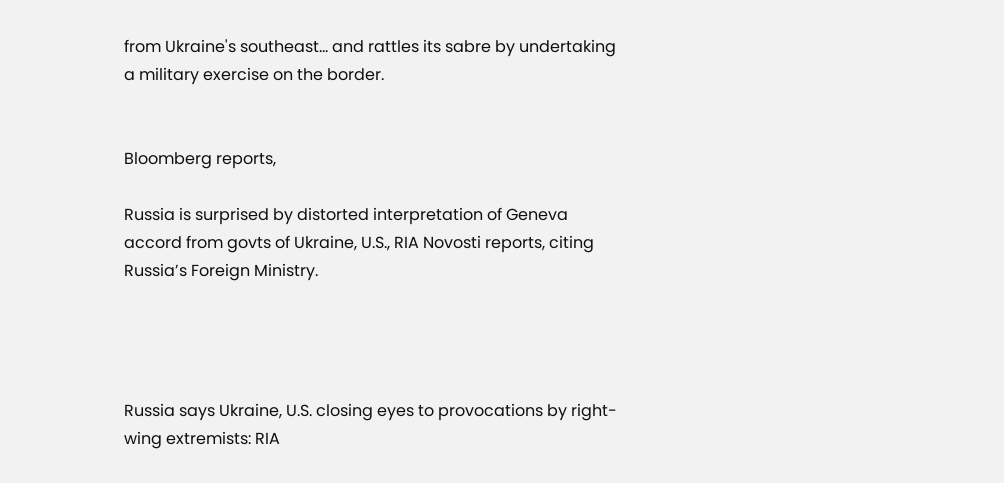from Ukraine's southeast... and rattles its sabre by undertaking a military exercise on the border.


Bloomberg reports,

Russia is surprised by distorted interpretation of Geneva accord from govts of Ukraine, U.S., RIA Novosti reports, citing Russia’s Foreign Ministry.




Russia says Ukraine, U.S. closing eyes to provocations by right-wing extremists: RIA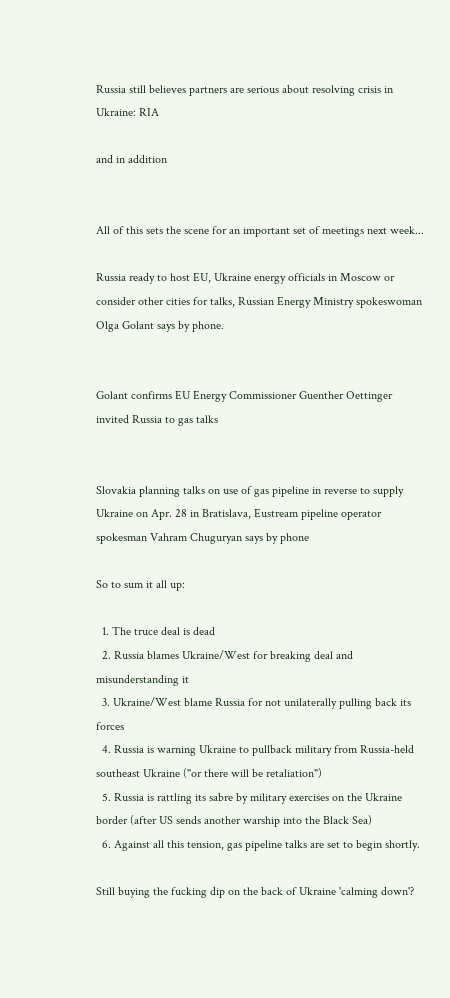Russia still believes partners are serious about resolving crisis in Ukraine: RIA

and in addition


All of this sets the scene for an important set of meetings next week...

Russia ready to host EU, Ukraine energy officials in Moscow or consider other cities for talks, Russian Energy Ministry spokeswoman Olga Golant says by phone.


Golant confirms EU Energy Commissioner Guenther Oettinger invited Russia to gas talks


Slovakia planning talks on use of gas pipeline in reverse to supply Ukraine on Apr. 28 in Bratislava, Eustream pipeline operator spokesman Vahram Chuguryan says by phone

So to sum it all up:

  1. The truce deal is dead
  2. Russia blames Ukraine/West for breaking deal and misunderstanding it
  3. Ukraine/West blame Russia for not unilaterally pulling back its forces
  4. Russia is warning Ukraine to pullback military from Russia-held southeast Ukraine ("or there will be retaliation")
  5. Russia is rattling its sabre by military exercises on the Ukraine border (after US sends another warship into the Black Sea)
  6. Against all this tension, gas pipeline talks are set to begin shortly.

Still buying the fucking dip on the back of Ukraine 'calming down'?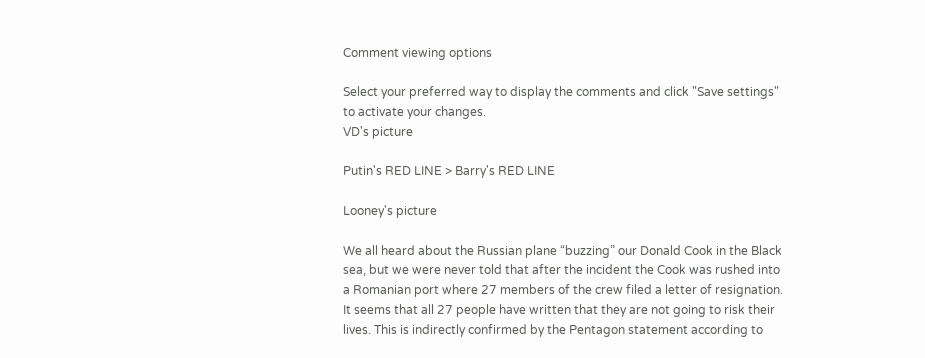Comment viewing options

Select your preferred way to display the comments and click "Save settings" to activate your changes.
VD's picture

Putin's RED LINE > Barry's RED LINE

Looney's picture

We all heard about the Russian plane “buzzing” our Donald Cook in the Black sea, but we were never told that after the incident the Cook was rushed into a Romanian port where 27 members of the crew filed a letter of resignation. It seems that all 27 people have written that they are not going to risk their lives. This is indirectly confirmed by the Pentagon statement according to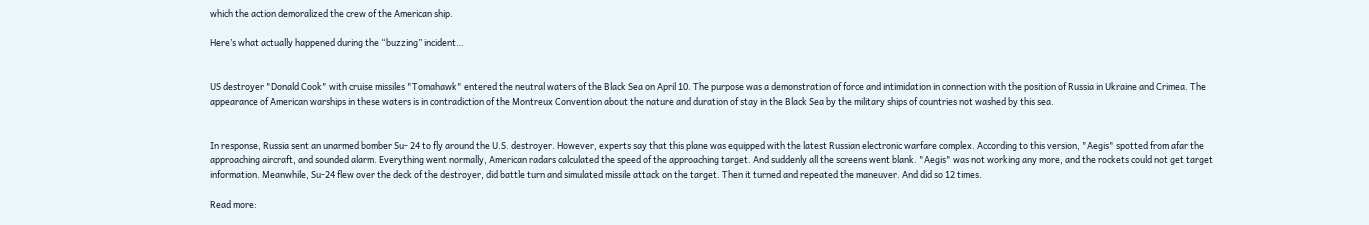which the action demoralized the crew of the American ship.

Here’s what actually happened during the “buzzing” incident…


US destroyer "Donald Cook" with cruise missiles "Tomahawk" entered the neutral waters of the Black Sea on April 10. The purpose was a demonstration of force and intimidation in connection with the position of Russia in Ukraine and Crimea. The appearance of American warships in these waters is in contradiction of the Montreux Convention about the nature and duration of stay in the Black Sea by the military ships of countries not washed by this sea.


In response, Russia sent an unarmed bomber Su- 24 to fly around the U.S. destroyer. However, experts say that this plane was equipped with the latest Russian electronic warfare complex. According to this version, "Aegis" spotted from afar the approaching aircraft, and sounded alarm. Everything went normally, American radars calculated the speed of the approaching target. And suddenly all the screens went blank. "Aegis" was not working any more, and the rockets could not get target information. Meanwhile, Su-24 flew over the deck of the destroyer, did battle turn and simulated missile attack on the target. Then it turned and repeated the maneuver. And did so 12 times.

Read more: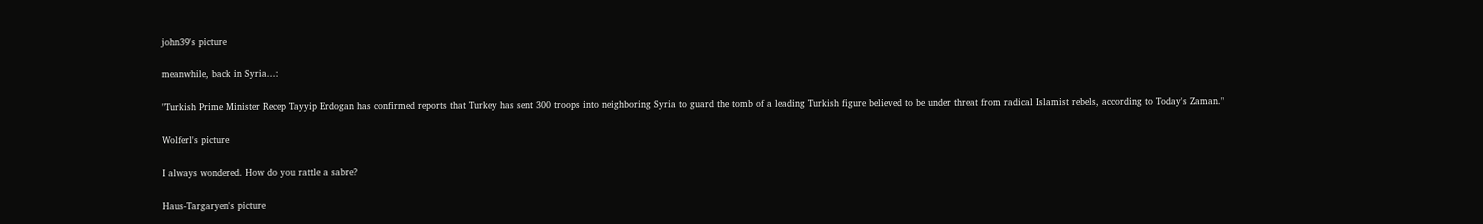john39's picture

meanwhile, back in Syria...:

"Turkish Prime Minister Recep Tayyip Erdogan has confirmed reports that Turkey has sent 300 troops into neighboring Syria to guard the tomb of a leading Turkish figure believed to be under threat from radical Islamist rebels, according to Today's Zaman."

Wolferl's picture

I always wondered. How do you rattle a sabre?

Haus-Targaryen's picture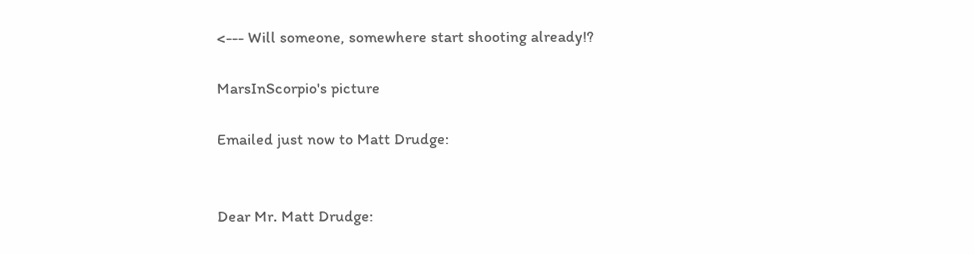<--- Will someone, somewhere start shooting already!?

MarsInScorpio's picture

Emailed just now to Matt Drudge:


Dear Mr. Matt Drudge: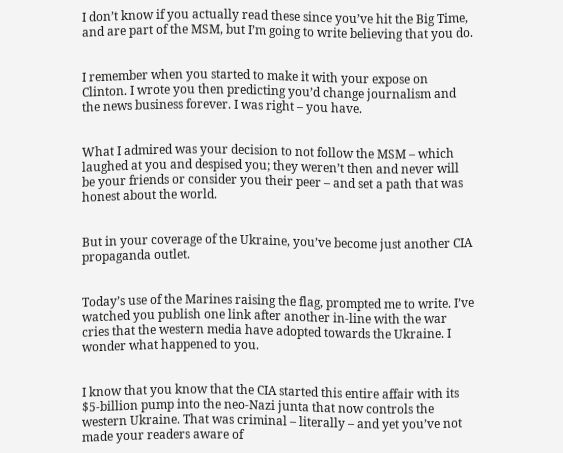I don’t know if you actually read these since you’ve hit the Big Time, and are part of the MSM, but I’m going to write believing that you do.


I remember when you started to make it with your expose on Clinton. I wrote you then predicting you’d change journalism and the news business forever. I was right – you have.


What I admired was your decision to not follow the MSM – which laughed at you and despised you; they weren’t then and never will be your friends or consider you their peer – and set a path that was honest about the world.


But in your coverage of the Ukraine, you’ve become just another CIA propaganda outlet.


Today’s use of the Marines raising the flag, prompted me to write. I’ve watched you publish one link after another in-line with the war cries that the western media have adopted towards the Ukraine. I wonder what happened to you.


I know that you know that the CIA started this entire affair with its $5-billion pump into the neo-Nazi junta that now controls the western Ukraine. That was criminal – literally – and yet you’ve not made your readers aware of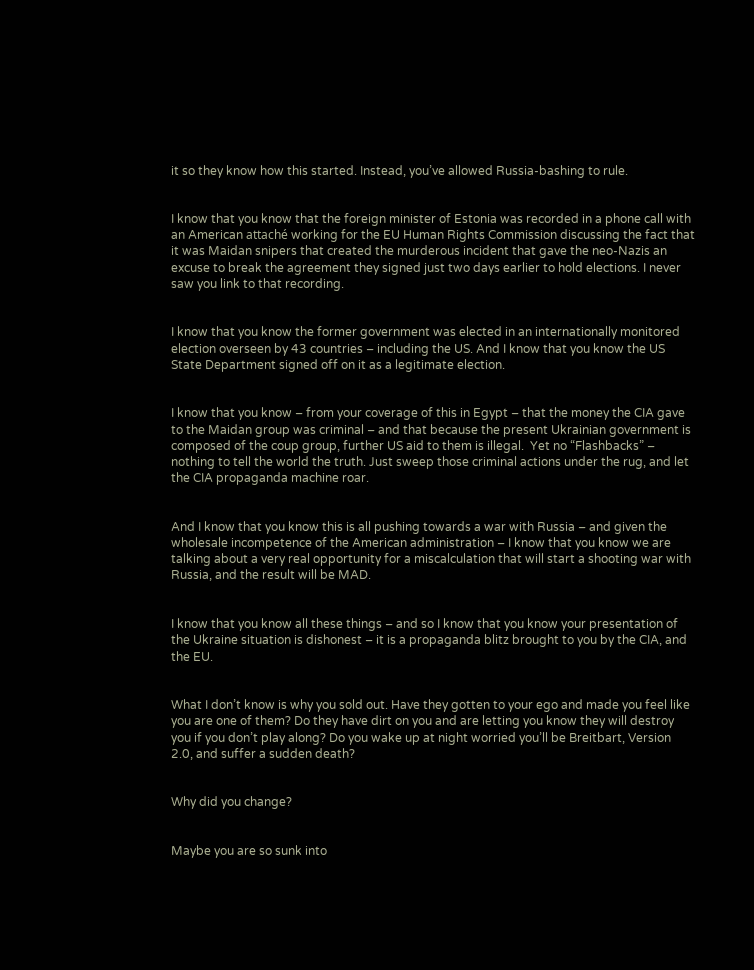it so they know how this started. Instead, you’ve allowed Russia-bashing to rule.


I know that you know that the foreign minister of Estonia was recorded in a phone call with an American attaché working for the EU Human Rights Commission discussing the fact that it was Maidan snipers that created the murderous incident that gave the neo-Nazis an excuse to break the agreement they signed just two days earlier to hold elections. I never saw you link to that recording.


I know that you know the former government was elected in an internationally monitored election overseen by 43 countries – including the US. And I know that you know the US State Department signed off on it as a legitimate election.


I know that you know – from your coverage of this in Egypt – that the money the CIA gave to the Maidan group was criminal – and that because the present Ukrainian government is composed of the coup group, further US aid to them is illegal.  Yet no “Flashbacks” – nothing to tell the world the truth. Just sweep those criminal actions under the rug, and let the CIA propaganda machine roar.


And I know that you know this is all pushing towards a war with Russia – and given the wholesale incompetence of the American administration – I know that you know we are talking about a very real opportunity for a miscalculation that will start a shooting war with Russia, and the result will be MAD.


I know that you know all these things – and so I know that you know your presentation of the Ukraine situation is dishonest – it is a propaganda blitz brought to you by the CIA, and the EU.


What I don’t know is why you sold out. Have they gotten to your ego and made you feel like you are one of them? Do they have dirt on you and are letting you know they will destroy you if you don’t play along? Do you wake up at night worried you’ll be Breitbart, Version 2.0, and suffer a sudden death?


Why did you change?


Maybe you are so sunk into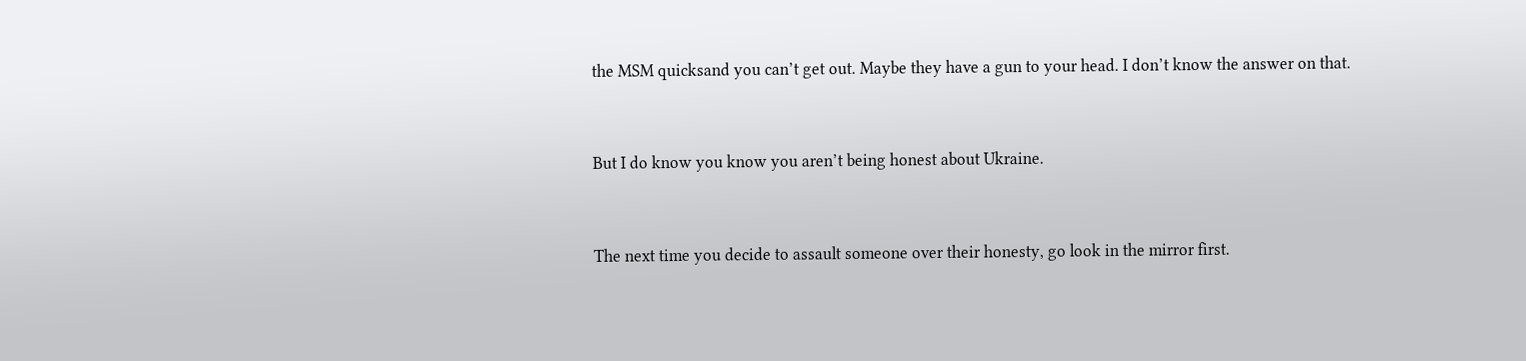the MSM quicksand you can’t get out. Maybe they have a gun to your head. I don’t know the answer on that.


But I do know you know you aren’t being honest about Ukraine.


The next time you decide to assault someone over their honesty, go look in the mirror first.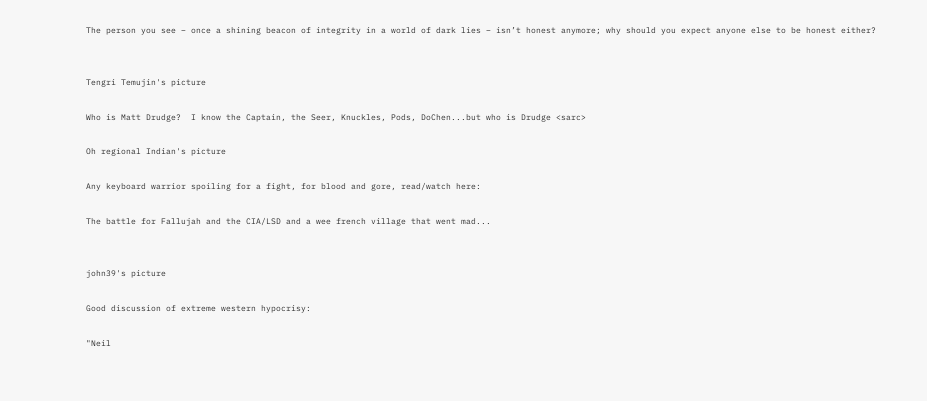The person you see – once a shining beacon of integrity in a world of dark lies – isn’t honest anymore; why should you expect anyone else to be honest either?


Tengri Temujin's picture

Who is Matt Drudge?  I know the Captain, the Seer, Knuckles, Pods, DoChen...but who is Drudge <sarc>

Oh regional Indian's picture

Any keyboard warrior spoiling for a fight, for blood and gore, read/watch here:

The battle for Fallujah and the CIA/LSD and a wee french village that went mad...


john39's picture

Good discussion of extreme western hypocrisy:

"Neil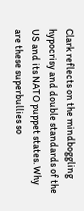Clark reflects on the mindboggling hypocrisy and double standards of the US and its NATO puppet states. Why are these superbullies so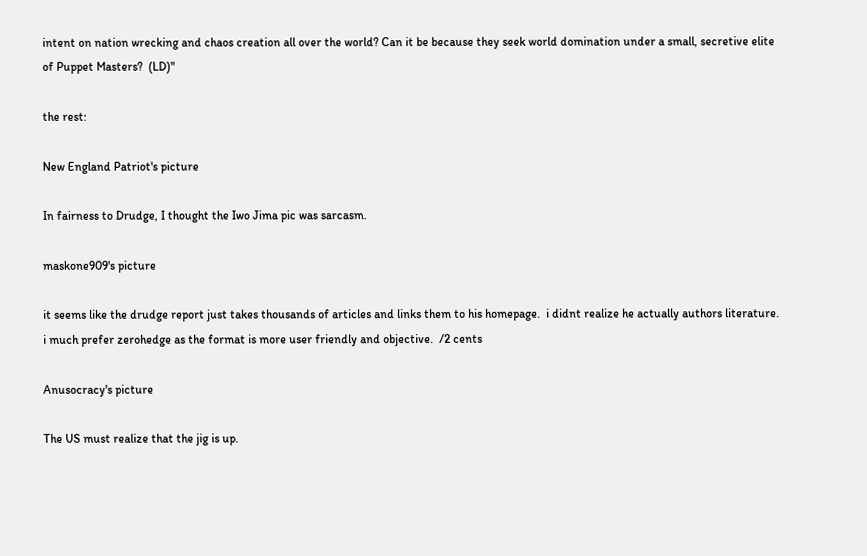intent on nation wrecking and chaos creation all over the world? Can it be because they seek world domination under a small, secretive elite of Puppet Masters?  (LD)"

the rest:

New England Patriot's picture

In fairness to Drudge, I thought the Iwo Jima pic was sarcasm.

maskone909's picture

it seems like the drudge report just takes thousands of articles and links them to his homepage.  i didnt realize he actually authors literature.  i much prefer zerohedge as the format is more user friendly and objective.  /2 cents

Anusocracy's picture

The US must realize that the jig is up.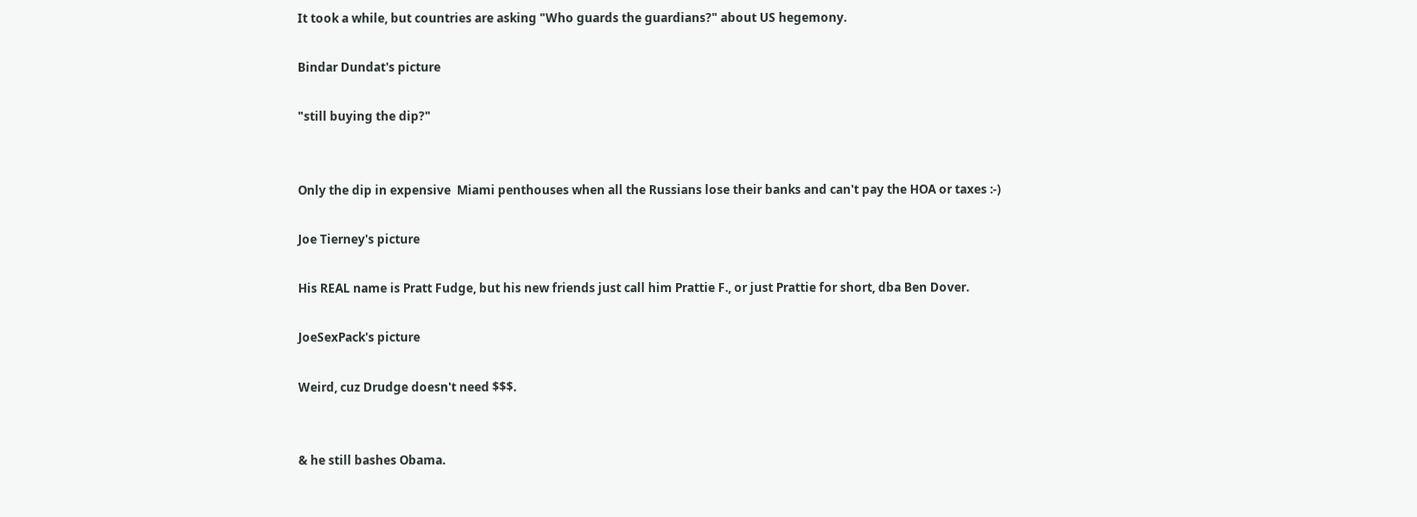It took a while, but countries are asking "Who guards the guardians?" about US hegemony.

Bindar Dundat's picture

"still buying the dip?"


Only the dip in expensive  Miami penthouses when all the Russians lose their banks and can't pay the HOA or taxes :-)

Joe Tierney's picture

His REAL name is Pratt Fudge, but his new friends just call him Prattie F., or just Prattie for short, dba Ben Dover.

JoeSexPack's picture

Weird, cuz Drudge doesn't need $$$.


& he still bashes Obama.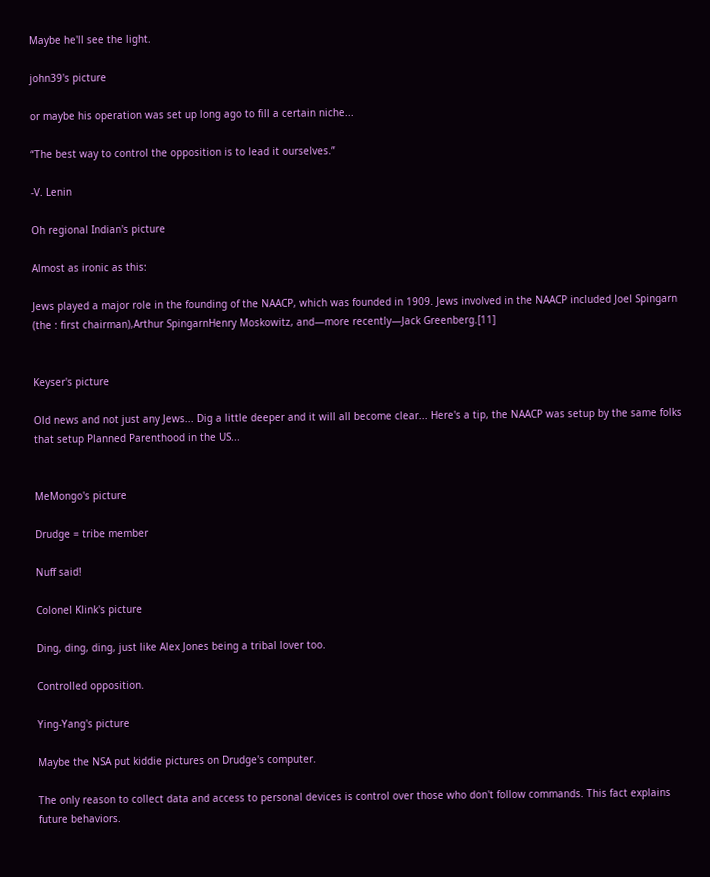Maybe he'll see the light.

john39's picture

or maybe his operation was set up long ago to fill a certain niche...

“The best way to control the opposition is to lead it ourselves.”

-V. Lenin

Oh regional Indian's picture

Almost as ironic as this:

Jews played a major role in the founding of the NAACP, which was founded in 1909. Jews involved in the NAACP included Joel Spingarn (the : first chairman),Arthur SpingarnHenry Moskowitz, and—more recently—Jack Greenberg.[11]


Keyser's picture

Old news and not just any Jews... Dig a little deeper and it will all become clear... Here's a tip, the NAACP was setup by the same folks that setup Planned Parenthood in the US...


MeMongo's picture

Drudge = tribe member

Nuff said!

Colonel Klink's picture

Ding, ding, ding, just like Alex Jones being a tribal lover too.

Controlled opposition.

Ying-Yang's picture

Maybe the NSA put kiddie pictures on Drudge's computer.

The only reason to collect data and access to personal devices is control over those who don't follow commands. This fact explains future behaviors.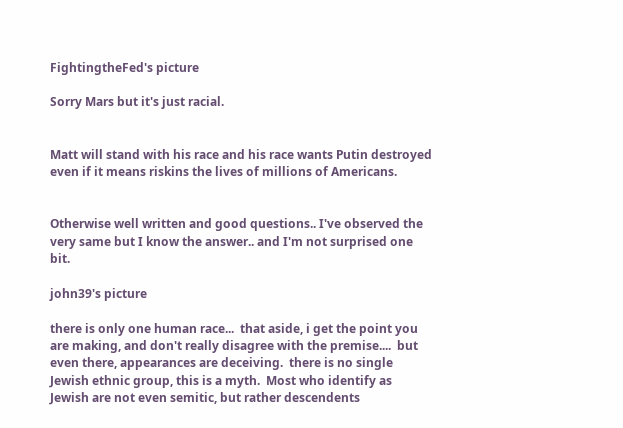FightingtheFed's picture

Sorry Mars but it's just racial.


Matt will stand with his race and his race wants Putin destroyed even if it means riskins the lives of millions of Americans.


Otherwise well written and good questions.. I've observed the very same but I know the answer.. and I'm not surprised one bit.

john39's picture

there is only one human race...  that aside, i get the point you are making, and don't really disagree with the premise....  but even there, appearances are deceiving.  there is no single Jewish ethnic group, this is a myth.  Most who identify as Jewish are not even semitic, but rather descendents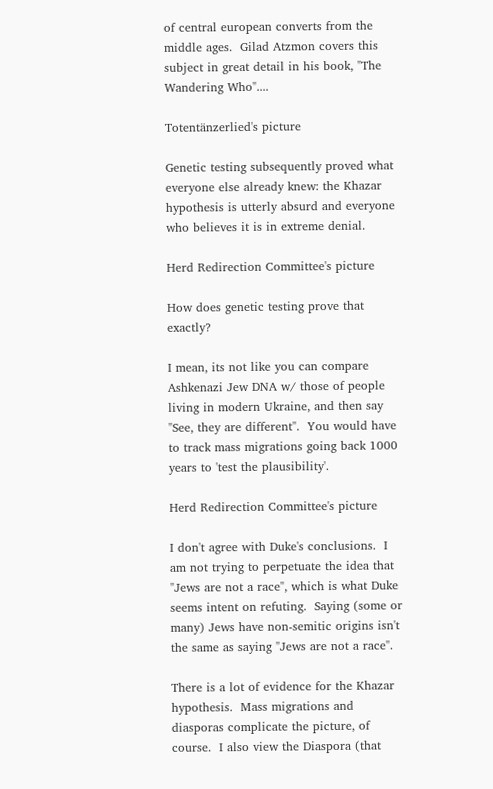of central european converts from the middle ages.  Gilad Atzmon covers this subject in great detail in his book, "The Wandering Who"....

Totentänzerlied's picture

Genetic testing subsequently proved what everyone else already knew: the Khazar hypothesis is utterly absurd and everyone who believes it is in extreme denial.

Herd Redirection Committee's picture

How does genetic testing prove that exactly?

I mean, its not like you can compare Ashkenazi Jew DNA w/ those of people living in modern Ukraine, and then say "See, they are different".  You would have to track mass migrations going back 1000 years to 'test the plausibility'.

Herd Redirection Committee's picture

I don't agree with Duke's conclusions.  I am not trying to perpetuate the idea that "Jews are not a race", which is what Duke seems intent on refuting.  Saying (some or many) Jews have non-semitic origins isn't the same as saying "Jews are not a race".

There is a lot of evidence for the Khazar hypothesis.  Mass migrations and diasporas complicate the picture, of course.  I also view the Diaspora (that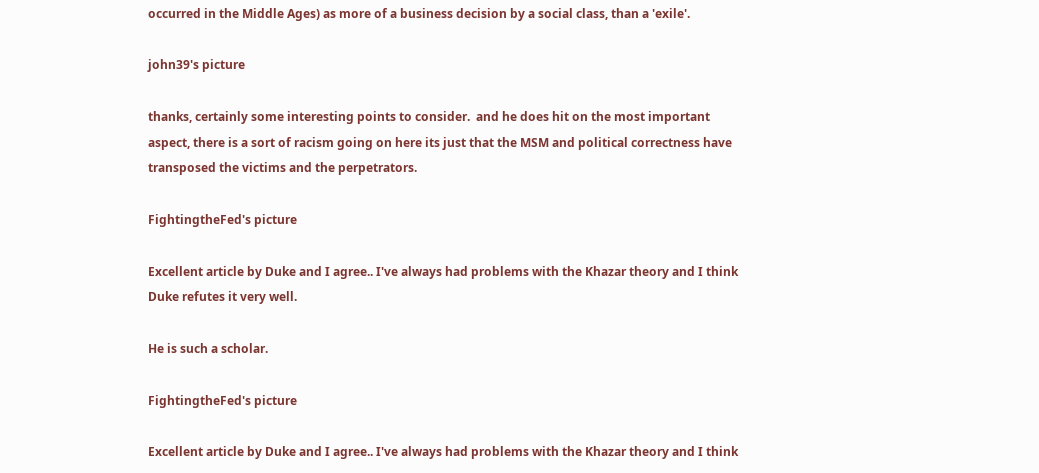occurred in the Middle Ages) as more of a business decision by a social class, than a 'exile'.

john39's picture

thanks, certainly some interesting points to consider.  and he does hit on the most important aspect, there is a sort of racism going on here its just that the MSM and political correctness have transposed the victims and the perpetrators.

FightingtheFed's picture

Excellent article by Duke and I agree.. I've always had problems with the Khazar theory and I think Duke refutes it very well.

He is such a scholar.

FightingtheFed's picture

Excellent article by Duke and I agree.. I've always had problems with the Khazar theory and I think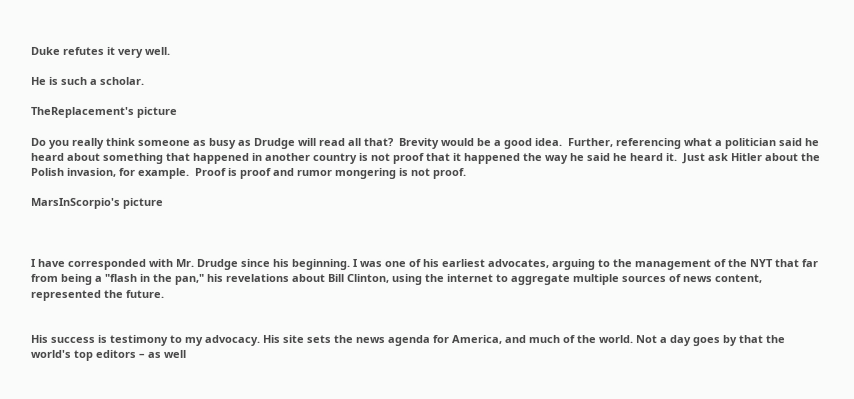Duke refutes it very well.

He is such a scholar.

TheReplacement's picture

Do you really think someone as busy as Drudge will read all that?  Brevity would be a good idea.  Further, referencing what a politician said he heard about something that happened in another country is not proof that it happened the way he said he heard it.  Just ask Hitler about the Polish invasion, for example.  Proof is proof and rumor mongering is not proof.

MarsInScorpio's picture



I have corresponded with Mr. Drudge since his beginning. I was one of his earliest advocates, arguing to the management of the NYT that far from being a "flash in the pan," his revelations about Bill Clinton, using the internet to aggregate multiple sources of news content, represented the future.


His success is testimony to my advocacy. His site sets the news agenda for America, and much of the world. Not a day goes by that the world's top editors – as well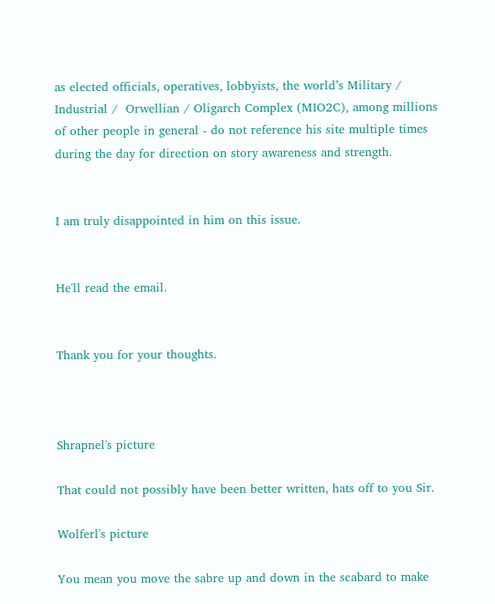as elected officials, operatives, lobbyists, the world’s Military / Industrial /  Orwellian / Oligarch Complex (MIO2C), among millions of other people in general - do not reference his site multiple times during the day for direction on story awareness and strength.


I am truly disappointed in him on this issue.


He'll read the email.


Thank you for your thoughts.



Shrapnel's picture

That could not possibly have been better written, hats off to you Sir.

Wolferl's picture

You mean you move the sabre up and down in the scabard to make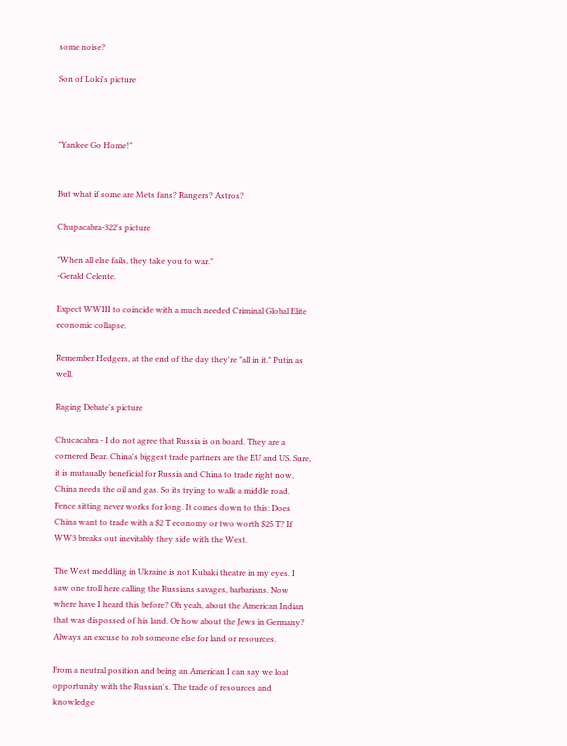some noise?

Son of Loki's picture



"Yankee Go Home!"


But what if some are Mets fans? Rangers? Astros?

Chupacabra-322's picture

"When all else fails, they take you to war."
-Gerald Celente.

Expect WWIII to coincide with a much needed Criminal Global Elite economic collapse.

Remember Hedgers, at the end of the day they're "all in it." Putin as well.

Raging Debate's picture

Chucacabra - I do not agree that Russia is on board. They are a cornered Bear. China's biggest trade partners are the EU and US. Sure, it is mutaually beneficial for Russia and China to trade right now, China needs the oil and gas. So its trying to walk a middle road. Fence sitting never works for long. It comes down to this: Does China want to trade with a $2 T economy or two worth $25 T? If WW3 breaks out inevitably they side with the West.

The West meddling in Ukraine is not Kubaki theatre in my eyes. I saw one troll here calling the Russians savages, barbarians. Now where have I heard this before? Oh yeah, about the American Indian that was dispossed of his land. Or how about the Jews in Germany? Always an excuse to rob someone else for land or resources.

From a neutral position and being an American I can say we loat opportunity with the Russian's. The trade of resources and knowledge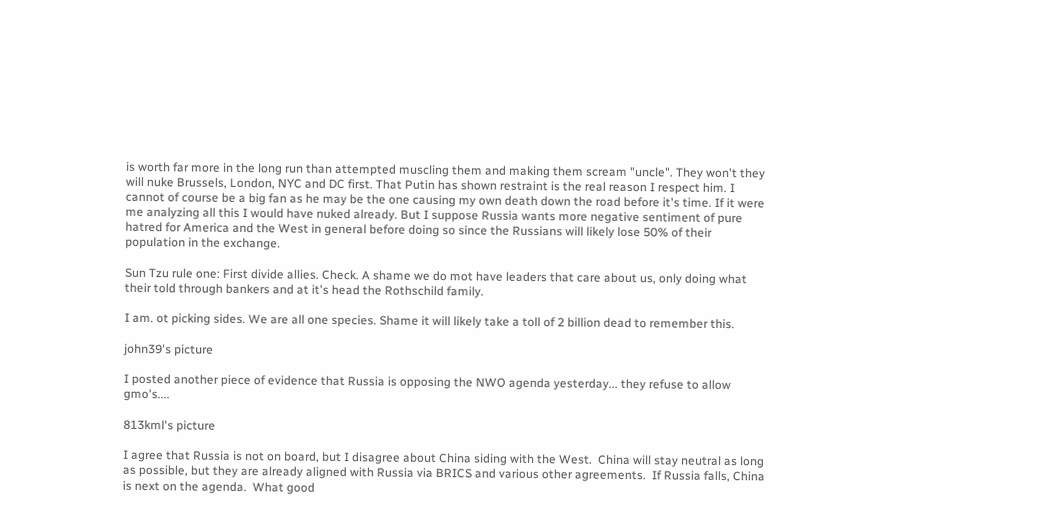is worth far more in the long run than attempted muscling them and making them scream "uncle". They won't they will nuke Brussels, London, NYC and DC first. That Putin has shown restraint is the real reason I respect him. I cannot of course be a big fan as he may be the one causing my own death down the road before it's time. If it were me analyzing all this I would have nuked already. But I suppose Russia wants more negative sentiment of pure hatred for America and the West in general before doing so since the Russians will likely lose 50% of their population in the exchange.

Sun Tzu rule one: First divide allies. Check. A shame we do mot have leaders that care about us, only doing what their told through bankers and at it's head the Rothschild family.

I am. ot picking sides. We are all one species. Shame it will likely take a toll of 2 billion dead to remember this.

john39's picture

I posted another piece of evidence that Russia is opposing the NWO agenda yesterday... they refuse to allow gmo's....

813kml's picture

I agree that Russia is not on board, but I disagree about China siding with the West.  China will stay neutral as long as possible, but they are already aligned with Russia via BRICS and various other agreements.  If Russia falls, China is next on the agenda.  What good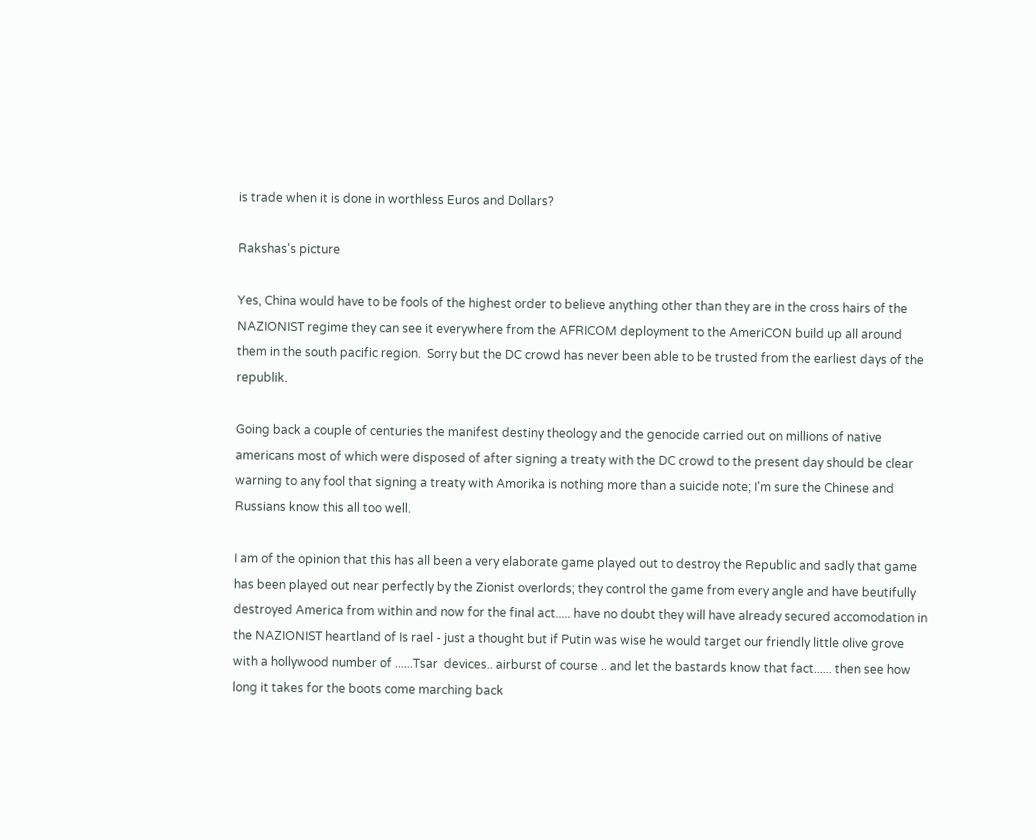is trade when it is done in worthless Euros and Dollars?

Rakshas's picture

Yes, China would have to be fools of the highest order to believe anything other than they are in the cross hairs of the NAZIONIST regime they can see it everywhere from the AFRICOM deployment to the AmeriCON build up all around them in the south pacific region.  Sorry but the DC crowd has never been able to be trusted from the earliest days of the republik.

Going back a couple of centuries the manifest destiny theology and the genocide carried out on millions of native americans most of which were disposed of after signing a treaty with the DC crowd to the present day should be clear warning to any fool that signing a treaty with Amorika is nothing more than a suicide note; I'm sure the Chinese and Russians know this all too well.

I am of the opinion that this has all been a very elaborate game played out to destroy the Republic and sadly that game has been played out near perfectly by the Zionist overlords; they control the game from every angle and have beutifully destroyed America from within and now for the final act..... have no doubt they will have already secured accomodation in the NAZIONIST heartland of Is rael - just a thought but if Putin was wise he would target our friendly little olive grove with a hollywood number of ......Tsar  devices.. airburst of course .. and let the bastards know that fact...... then see how long it takes for the boots come marching back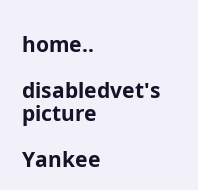home..

disabledvet's picture

Yankee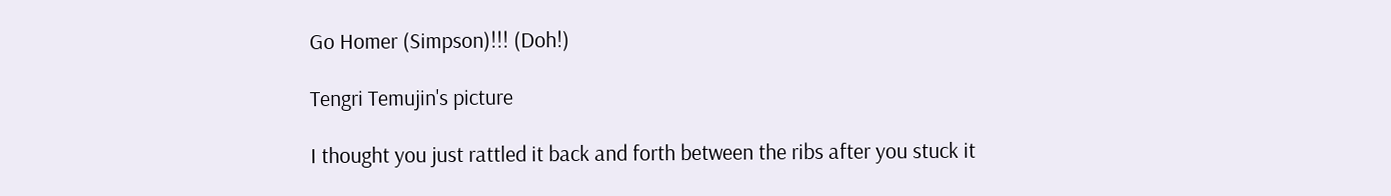Go Homer (Simpson)!!! (Doh!)

Tengri Temujin's picture

I thought you just rattled it back and forth between the ribs after you stuck it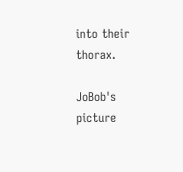into their thorax.

JoBob's picture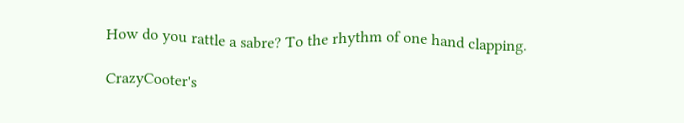How do you rattle a sabre? To the rhythm of one hand clapping.

CrazyCooter's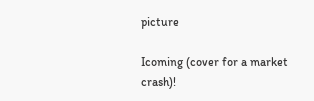picture

Icoming (cover for a market crash)!